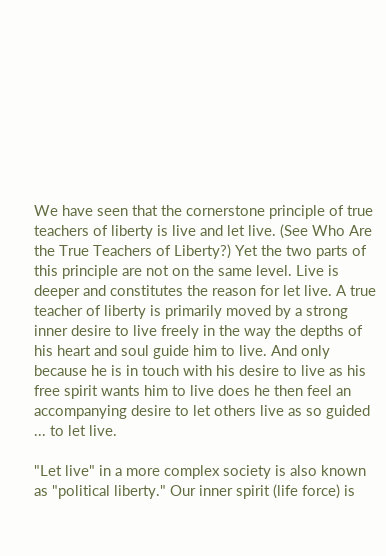We have seen that the cornerstone principle of true teachers of liberty is live and let live. (See Who Are the True Teachers of Liberty?) Yet the two parts of this principle are not on the same level. Live is deeper and constitutes the reason for let live. A true teacher of liberty is primarily moved by a strong inner desire to live freely in the way the depths of his heart and soul guide him to live. And only because he is in touch with his desire to live as his free spirit wants him to live does he then feel an accompanying desire to let others live as so guided ... to let live.

"Let live" in a more complex society is also known as "political liberty." Our inner spirit (life force) is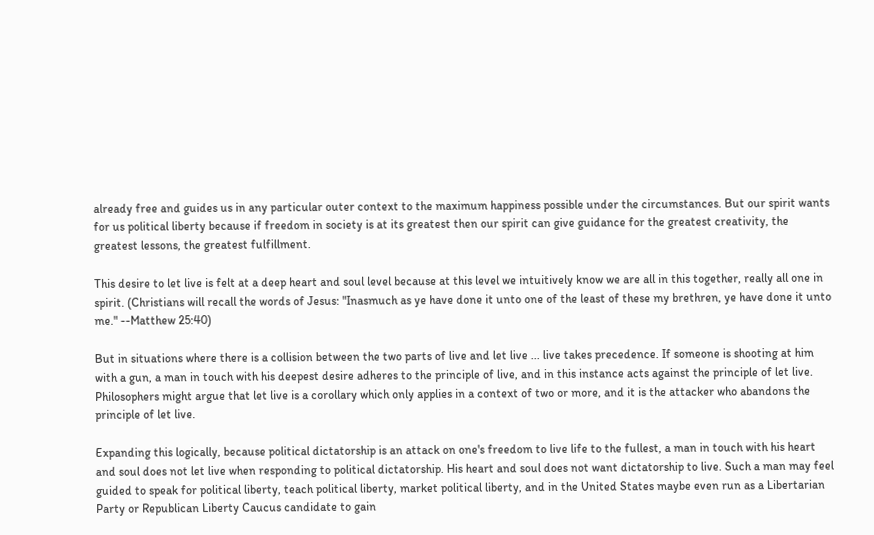already free and guides us in any particular outer context to the maximum happiness possible under the circumstances. But our spirit wants for us political liberty because if freedom in society is at its greatest then our spirit can give guidance for the greatest creativity, the greatest lessons, the greatest fulfillment.

This desire to let live is felt at a deep heart and soul level because at this level we intuitively know we are all in this together, really all one in spirit. (Christians will recall the words of Jesus: "Inasmuch as ye have done it unto one of the least of these my brethren, ye have done it unto me." --Matthew 25:40)

But in situations where there is a collision between the two parts of live and let live ... live takes precedence. If someone is shooting at him with a gun, a man in touch with his deepest desire adheres to the principle of live, and in this instance acts against the principle of let live. Philosophers might argue that let live is a corollary which only applies in a context of two or more, and it is the attacker who abandons the principle of let live.

Expanding this logically, because political dictatorship is an attack on one's freedom to live life to the fullest, a man in touch with his heart and soul does not let live when responding to political dictatorship. His heart and soul does not want dictatorship to live. Such a man may feel guided to speak for political liberty, teach political liberty, market political liberty, and in the United States maybe even run as a Libertarian Party or Republican Liberty Caucus candidate to gain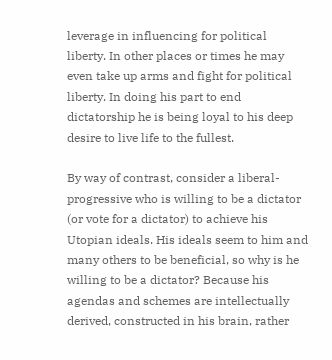leverage in influencing for political liberty. In other places or times he may even take up arms and fight for political liberty. In doing his part to end dictatorship he is being loyal to his deep desire to live life to the fullest.

By way of contrast, consider a liberal-progressive who is willing to be a dictator (or vote for a dictator) to achieve his Utopian ideals. His ideals seem to him and many others to be beneficial, so why is he willing to be a dictator? Because his agendas and schemes are intellectually derived, constructed in his brain, rather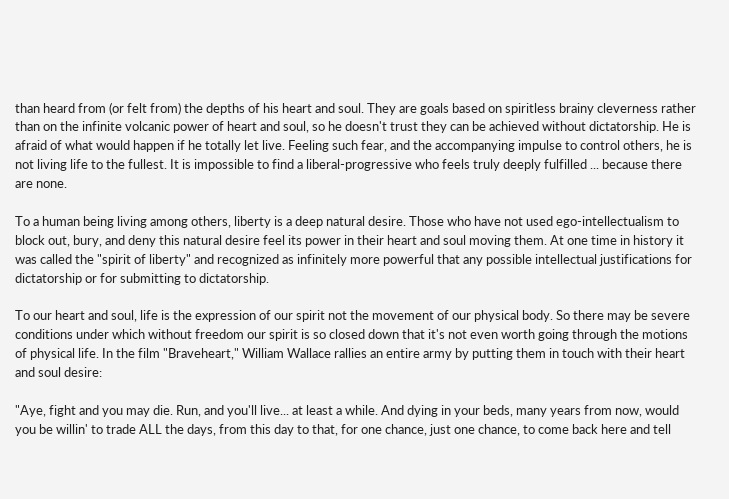than heard from (or felt from) the depths of his heart and soul. They are goals based on spiritless brainy cleverness rather than on the infinite volcanic power of heart and soul, so he doesn't trust they can be achieved without dictatorship. He is afraid of what would happen if he totally let live. Feeling such fear, and the accompanying impulse to control others, he is not living life to the fullest. It is impossible to find a liberal-progressive who feels truly deeply fulfilled ... because there are none.

To a human being living among others, liberty is a deep natural desire. Those who have not used ego-intellectualism to block out, bury, and deny this natural desire feel its power in their heart and soul moving them. At one time in history it was called the "spirit of liberty" and recognized as infinitely more powerful that any possible intellectual justifications for dictatorship or for submitting to dictatorship.

To our heart and soul, life is the expression of our spirit not the movement of our physical body. So there may be severe conditions under which without freedom our spirit is so closed down that it's not even worth going through the motions of physical life. In the film "Braveheart," William Wallace rallies an entire army by putting them in touch with their heart and soul desire:

"Aye, fight and you may die. Run, and you'll live... at least a while. And dying in your beds, many years from now, would you be willin' to trade ALL the days, from this day to that, for one chance, just one chance, to come back here and tell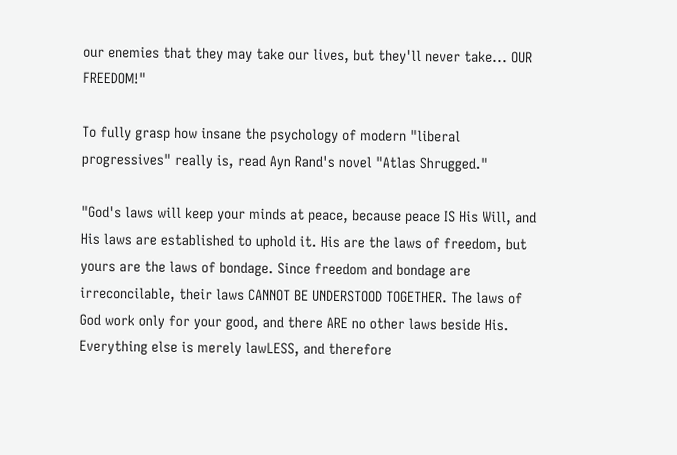our enemies that they may take our lives, but they'll never take... OUR FREEDOM!"

To fully grasp how insane the psychology of modern "liberal progressives" really is, read Ayn Rand's novel "Atlas Shrugged."

"God's laws will keep your minds at peace, because peace IS His Will, and His laws are established to uphold it. His are the laws of freedom, but yours are the laws of bondage. Since freedom and bondage are irreconcilable, their laws CANNOT BE UNDERSTOOD TOGETHER. The laws of God work only for your good, and there ARE no other laws beside His. Everything else is merely lawLESS, and therefore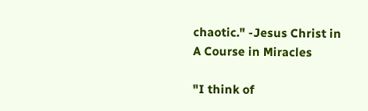chaotic." -Jesus Christ in A Course in Miracles

"I think of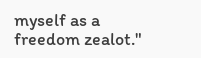myself as a freedom zealot."